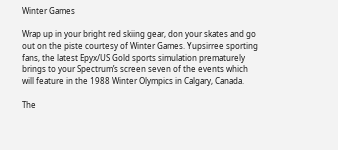Winter Games

Wrap up in your bright red skiing gear, don your skates and go out on the piste courtesy of Winter Games. Yupsirree sporting fans, the latest Epyx/US Gold sports simulation prematurely brings to your Spectrum’s screen seven of the events which will feature in the 1988 Winter Olympics in Calgary, Canada.

The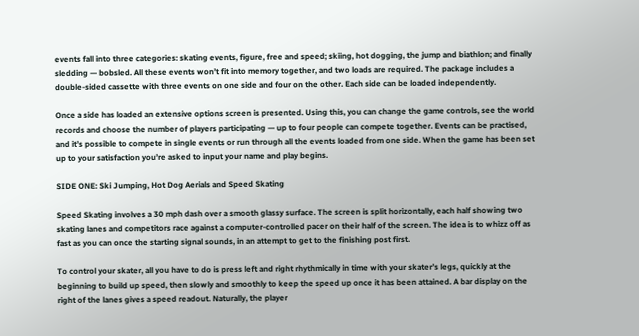events fall into three categories: skating events, figure, free and speed; skiing, hot dogging, the jump and biathlon; and finally sledding — bobsled. All these events won’t fit into memory together, and two loads are required. The package includes a double-sided cassette with three events on one side and four on the other. Each side can be loaded independently.

Once a side has loaded an extensive options screen is presented. Using this, you can change the game controls, see the world records and choose the number of players participating — up to four people can compete together. Events can be practised, and it’s possible to compete in single events or run through all the events loaded from one side. When the game has been set up to your satisfaction you’re asked to input your name and play begins.

SIDE ONE: Ski Jumping, Hot Dog Aerials and Speed Skating

Speed Skating involves a 30 mph dash over a smooth glassy surface. The screen is split horizontally, each half showing two skating lanes and competitors race against a computer-controlled pacer on their half of the screen. The idea is to whizz off as fast as you can once the starting signal sounds, in an attempt to get to the finishing post first.

To control your skater, all you have to do is press left and right rhythmically in time with your skater’s legs, quickly at the beginning to build up speed, then slowly and smoothly to keep the speed up once it has been attained. A bar display on the right of the lanes gives a speed readout. Naturally, the player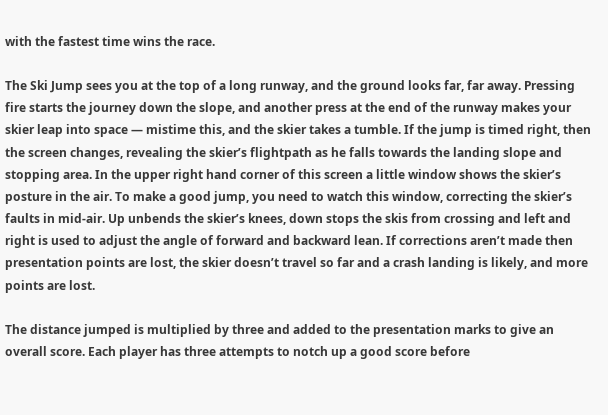with the fastest time wins the race.

The Ski Jump sees you at the top of a long runway, and the ground looks far, far away. Pressing fire starts the journey down the slope, and another press at the end of the runway makes your skier leap into space — mistime this, and the skier takes a tumble. If the jump is timed right, then the screen changes, revealing the skier’s flightpath as he falls towards the landing slope and stopping area. In the upper right hand corner of this screen a little window shows the skier’s posture in the air. To make a good jump, you need to watch this window, correcting the skier’s faults in mid-air. Up unbends the skier’s knees, down stops the skis from crossing and left and right is used to adjust the angle of forward and backward lean. If corrections aren’t made then presentation points are lost, the skier doesn’t travel so far and a crash landing is likely, and more points are lost.

The distance jumped is multiplied by three and added to the presentation marks to give an overall score. Each player has three attempts to notch up a good score before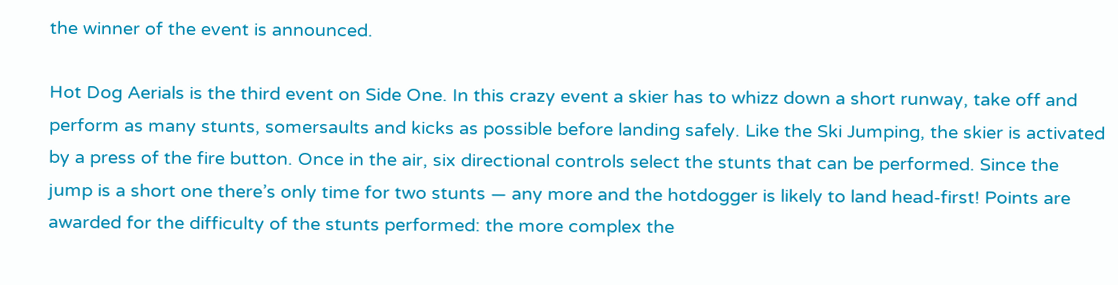the winner of the event is announced.

Hot Dog Aerials is the third event on Side One. In this crazy event a skier has to whizz down a short runway, take off and perform as many stunts, somersaults and kicks as possible before landing safely. Like the Ski Jumping, the skier is activated by a press of the fire button. Once in the air, six directional controls select the stunts that can be performed. Since the jump is a short one there’s only time for two stunts — any more and the hotdogger is likely to land head-first! Points are awarded for the difficulty of the stunts performed: the more complex the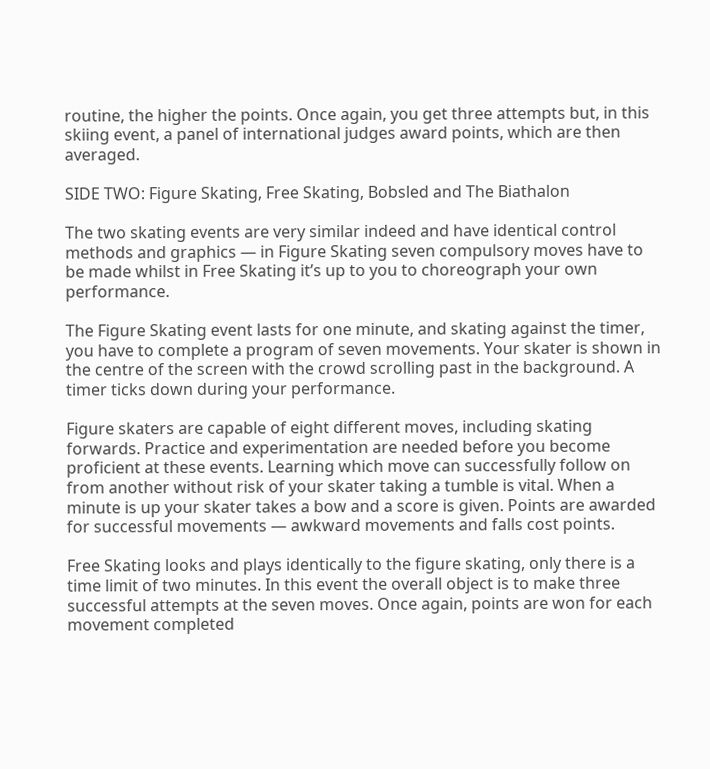routine, the higher the points. Once again, you get three attempts but, in this skiing event, a panel of international judges award points, which are then averaged.

SIDE TWO: Figure Skating, Free Skating, Bobsled and The Biathalon

The two skating events are very similar indeed and have identical control methods and graphics — in Figure Skating seven compulsory moves have to be made whilst in Free Skating it’s up to you to choreograph your own performance.

The Figure Skating event lasts for one minute, and skating against the timer, you have to complete a program of seven movements. Your skater is shown in the centre of the screen with the crowd scrolling past in the background. A timer ticks down during your performance.

Figure skaters are capable of eight different moves, including skating forwards. Practice and experimentation are needed before you become proficient at these events. Learning which move can successfully follow on from another without risk of your skater taking a tumble is vital. When a minute is up your skater takes a bow and a score is given. Points are awarded for successful movements — awkward movements and falls cost points.

Free Skating looks and plays identically to the figure skating, only there is a time limit of two minutes. In this event the overall object is to make three successful attempts at the seven moves. Once again, points are won for each movement completed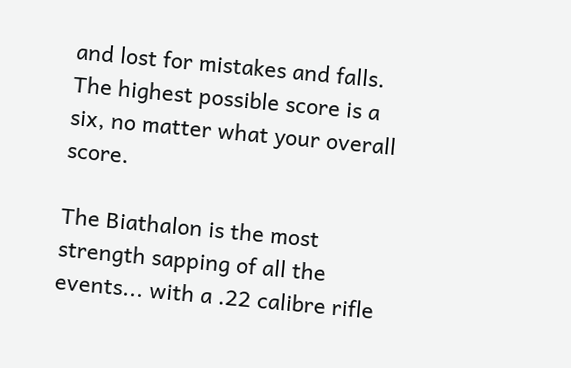and lost for mistakes and falls. The highest possible score is a six, no matter what your overall score.

The Biathalon is the most strength sapping of all the events... with a .22 calibre rifle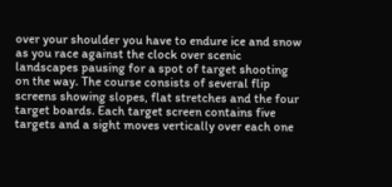over your shoulder you have to endure ice and snow as you race against the clock over scenic landscapes pausing for a spot of target shooting on the way. The course consists of several flip screens showing slopes, flat stretches and the four target boards. Each target screen contains five targets and a sight moves vertically over each one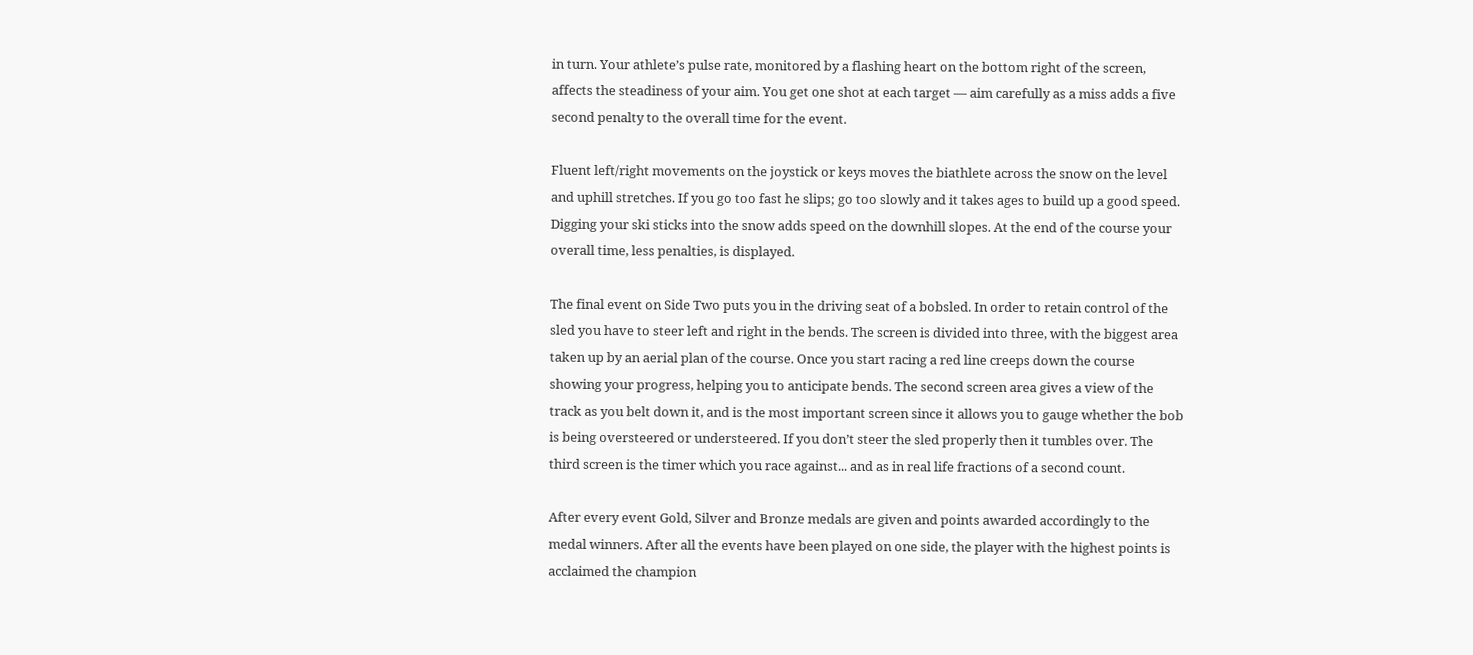in turn. Your athlete’s pulse rate, monitored by a flashing heart on the bottom right of the screen, affects the steadiness of your aim. You get one shot at each target — aim carefully as a miss adds a five second penalty to the overall time for the event.

Fluent left/right movements on the joystick or keys moves the biathlete across the snow on the level and uphill stretches. If you go too fast he slips; go too slowly and it takes ages to build up a good speed. Digging your ski sticks into the snow adds speed on the downhill slopes. At the end of the course your overall time, less penalties, is displayed.

The final event on Side Two puts you in the driving seat of a bobsled. In order to retain control of the sled you have to steer left and right in the bends. The screen is divided into three, with the biggest area taken up by an aerial plan of the course. Once you start racing a red line creeps down the course showing your progress, helping you to anticipate bends. The second screen area gives a view of the track as you belt down it, and is the most important screen since it allows you to gauge whether the bob is being oversteered or understeered. If you don’t steer the sled properly then it tumbles over. The third screen is the timer which you race against... and as in real life fractions of a second count.

After every event Gold, Silver and Bronze medals are given and points awarded accordingly to the medal winners. After all the events have been played on one side, the player with the highest points is acclaimed the champion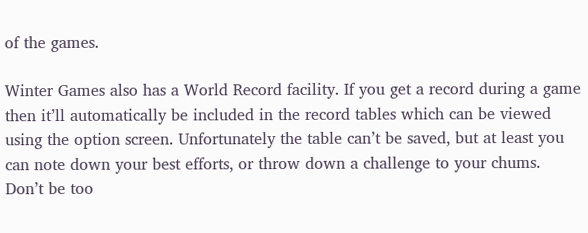of the games.

Winter Games also has a World Record facility. If you get a record during a game then it’ll automatically be included in the record tables which can be viewed using the option screen. Unfortunately the table can’t be saved, but at least you can note down your best efforts, or throw down a challenge to your chums. Don’t be too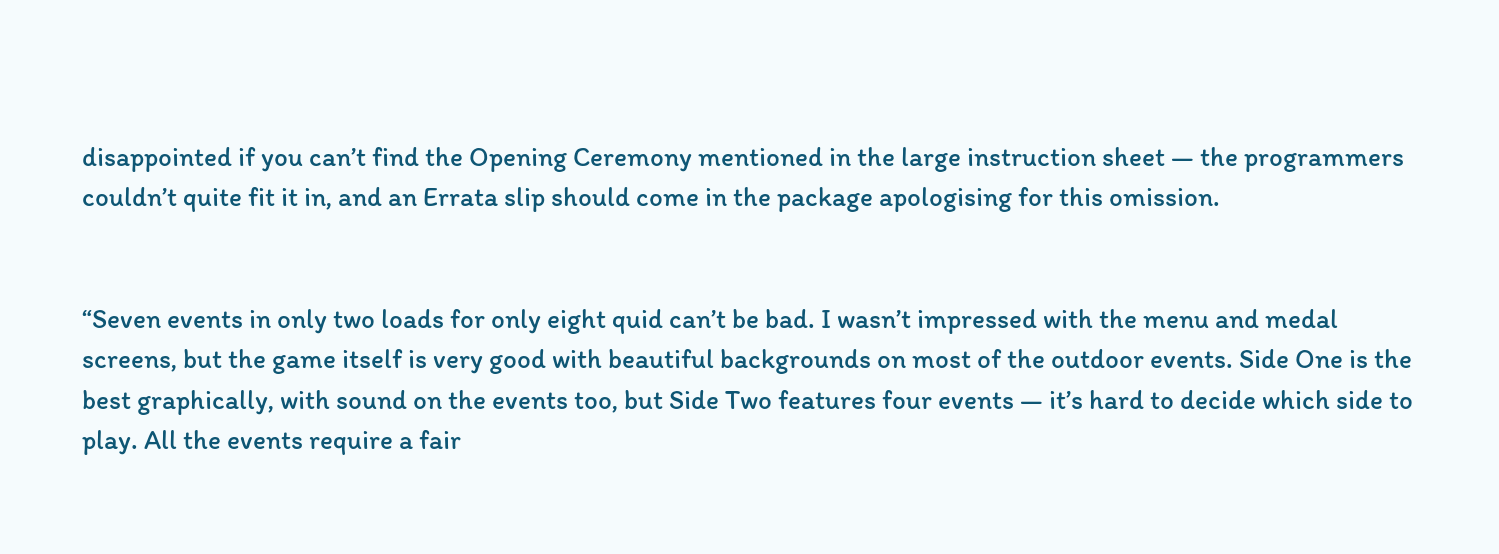disappointed if you can’t find the Opening Ceremony mentioned in the large instruction sheet — the programmers couldn’t quite fit it in, and an Errata slip should come in the package apologising for this omission.


“Seven events in only two loads for only eight quid can’t be bad. I wasn’t impressed with the menu and medal screens, but the game itself is very good with beautiful backgrounds on most of the outdoor events. Side One is the best graphically, with sound on the events too, but Side Two features four events — it’s hard to decide which side to play. All the events require a fair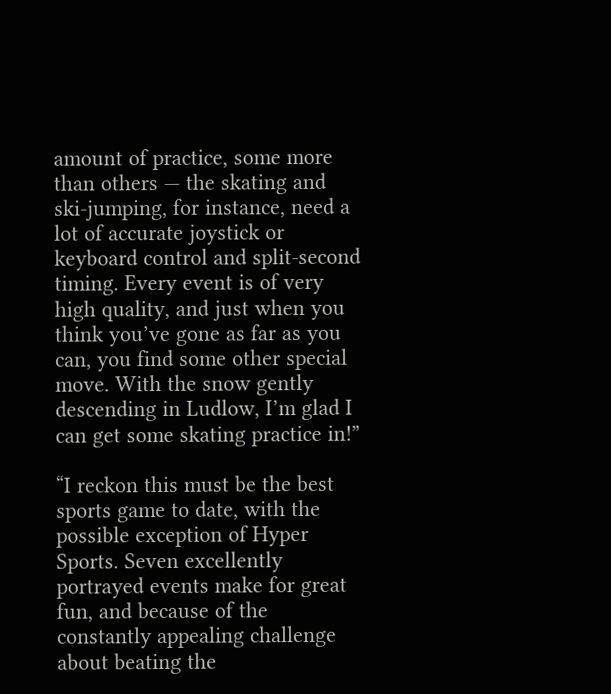amount of practice, some more than others — the skating and ski-jumping, for instance, need a lot of accurate joystick or keyboard control and split-second timing. Every event is of very high quality, and just when you think you’ve gone as far as you can, you find some other special move. With the snow gently descending in Ludlow, I’m glad I can get some skating practice in!”

“I reckon this must be the best sports game to date, with the possible exception of Hyper Sports. Seven excellently portrayed events make for great fun, and because of the constantly appealing challenge about beating the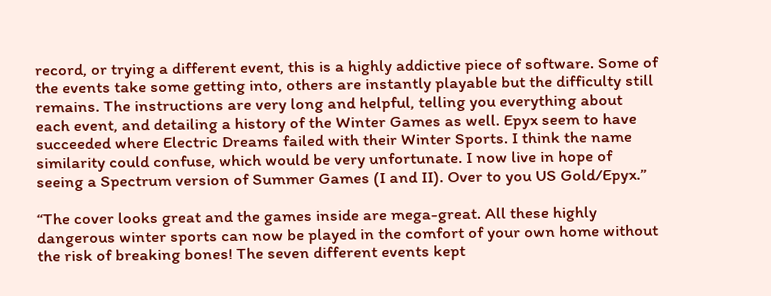record, or trying a different event, this is a highly addictive piece of software. Some of the events take some getting into, others are instantly playable but the difficulty still remains. The instructions are very long and helpful, telling you everything about each event, and detailing a history of the Winter Games as well. Epyx seem to have succeeded where Electric Dreams failed with their Winter Sports. I think the name similarity could confuse, which would be very unfortunate. I now live in hope of seeing a Spectrum version of Summer Games (I and II). Over to you US Gold/Epyx.”

“The cover looks great and the games inside are mega-great. All these highly dangerous winter sports can now be played in the comfort of your own home without the risk of breaking bones! The seven different events kept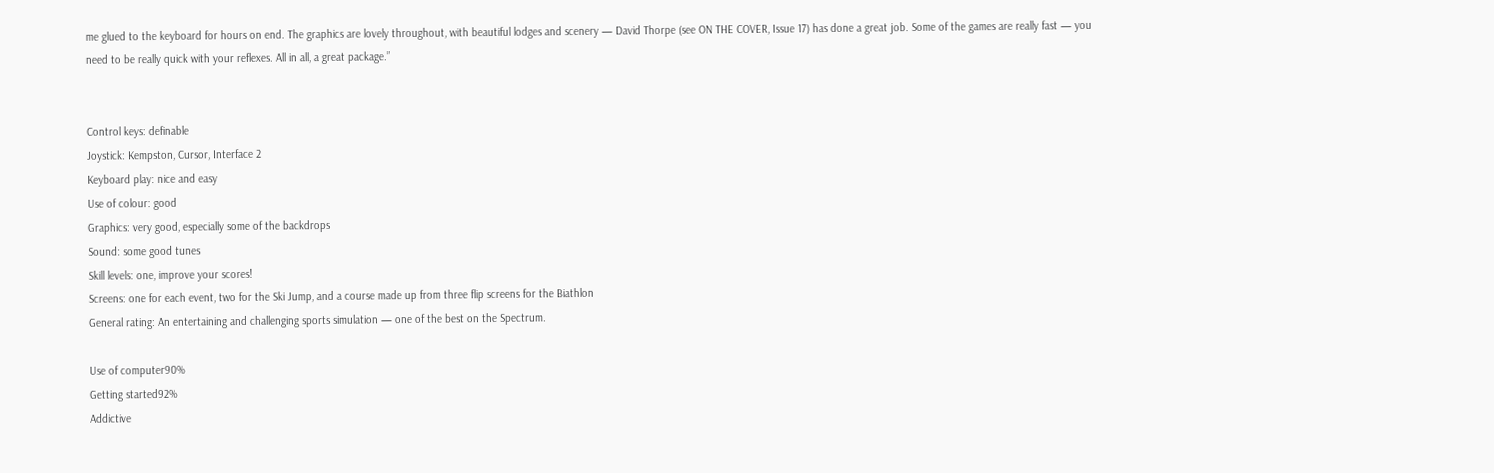me glued to the keyboard for hours on end. The graphics are lovely throughout, with beautiful lodges and scenery — David Thorpe (see ON THE COVER, Issue 17) has done a great job. Some of the games are really fast — you need to be really quick with your reflexes. All in all, a great package.”


Control keys: definable
Joystick: Kempston, Cursor, Interface 2
Keyboard play: nice and easy
Use of colour: good
Graphics: very good, especially some of the backdrops
Sound: some good tunes
Skill levels: one, improve your scores!
Screens: one for each event, two for the Ski Jump, and a course made up from three flip screens for the Biathlon
General rating: An entertaining and challenging sports simulation — one of the best on the Spectrum.

Use of computer90%
Getting started92%
Addictive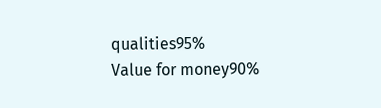qualities95%
Value for money90%